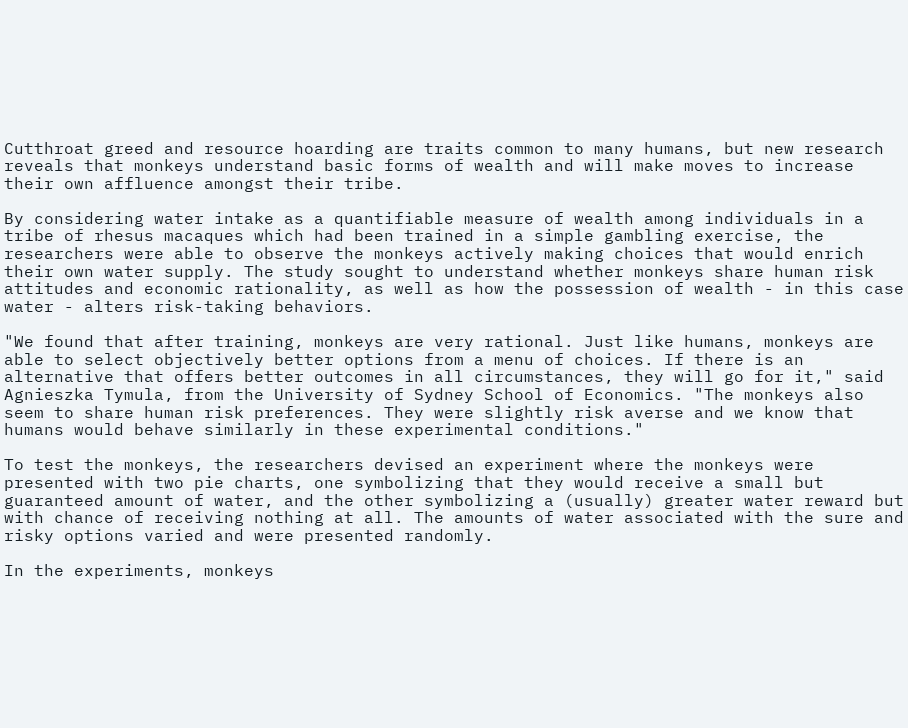Cutthroat greed and resource hoarding are traits common to many humans, but new research reveals that monkeys understand basic forms of wealth and will make moves to increase their own affluence amongst their tribe.

By considering water intake as a quantifiable measure of wealth among individuals in a tribe of rhesus macaques which had been trained in a simple gambling exercise, the researchers were able to observe the monkeys actively making choices that would enrich their own water supply. The study sought to understand whether monkeys share human risk attitudes and economic rationality, as well as how the possession of wealth - in this case water - alters risk-taking behaviors.

"We found that after training, monkeys are very rational. Just like humans, monkeys are able to select objectively better options from a menu of choices. If there is an alternative that offers better outcomes in all circumstances, they will go for it," said Agnieszka Tymula, from the University of Sydney School of Economics. "The monkeys also seem to share human risk preferences. They were slightly risk averse and we know that humans would behave similarly in these experimental conditions."

To test the monkeys, the researchers devised an experiment where the monkeys were presented with two pie charts, one symbolizing that they would receive a small but guaranteed amount of water, and the other symbolizing a (usually) greater water reward but with chance of receiving nothing at all. The amounts of water associated with the sure and risky options varied and were presented randomly.

In the experiments, monkeys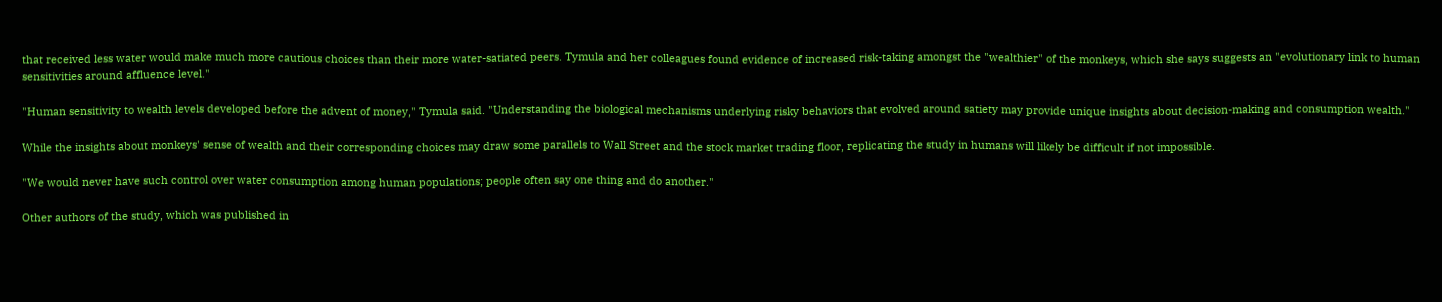that received less water would make much more cautious choices than their more water-satiated peers. Tymula and her colleagues found evidence of increased risk-taking amongst the "wealthier" of the monkeys, which she says suggests an "evolutionary link to human sensitivities around affluence level."

"Human sensitivity to wealth levels developed before the advent of money," Tymula said. "Understanding the biological mechanisms underlying risky behaviors that evolved around satiety may provide unique insights about decision-making and consumption wealth."

While the insights about monkeys' sense of wealth and their corresponding choices may draw some parallels to Wall Street and the stock market trading floor, replicating the study in humans will likely be difficult if not impossible.

"We would never have such control over water consumption among human populations; people often say one thing and do another."

Other authors of the study, which was published in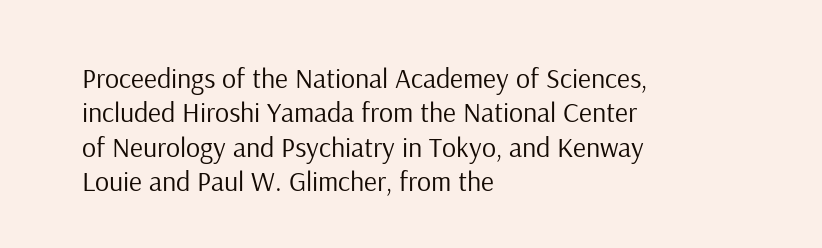Proceedings of the National Academey of Sciences,  included Hiroshi Yamada from the National Center of Neurology and Psychiatry in Tokyo, and Kenway Louie and Paul W. Glimcher, from the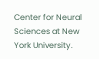Center for Neural Sciences at New York University.